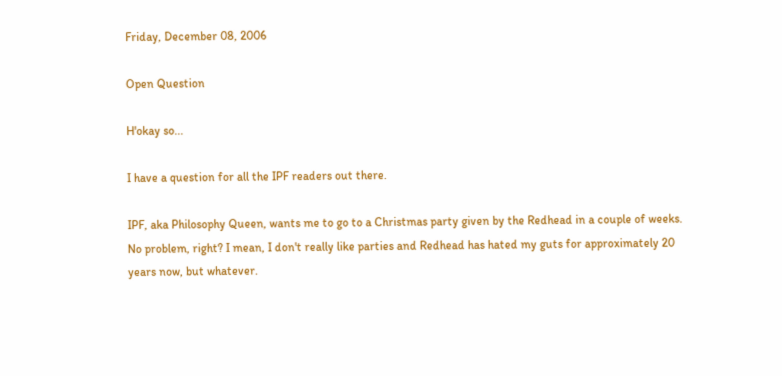Friday, December 08, 2006

Open Question

H'okay so...

I have a question for all the IPF readers out there.

IPF, aka Philosophy Queen, wants me to go to a Christmas party given by the Redhead in a couple of weeks. No problem, right? I mean, I don't really like parties and Redhead has hated my guts for approximately 20 years now, but whatever.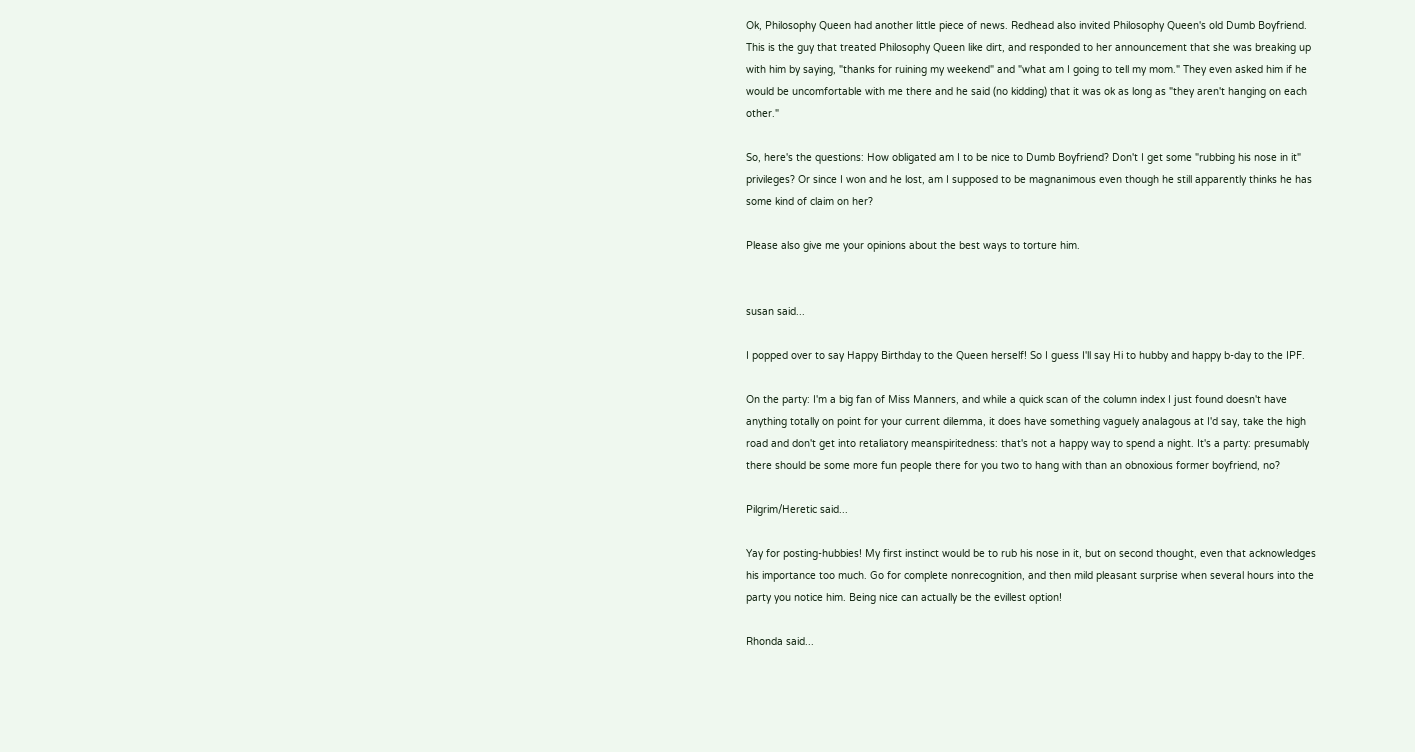Ok, Philosophy Queen had another little piece of news. Redhead also invited Philosophy Queen's old Dumb Boyfriend. This is the guy that treated Philosophy Queen like dirt, and responded to her announcement that she was breaking up with him by saying, "thanks for ruining my weekend" and "what am I going to tell my mom." They even asked him if he would be uncomfortable with me there and he said (no kidding) that it was ok as long as "they aren't hanging on each other."

So, here's the questions: How obligated am I to be nice to Dumb Boyfriend? Don't I get some "rubbing his nose in it" privileges? Or since I won and he lost, am I supposed to be magnanimous even though he still apparently thinks he has some kind of claim on her?

Please also give me your opinions about the best ways to torture him.


susan said...

I popped over to say Happy Birthday to the Queen herself! So I guess I'll say Hi to hubby and happy b-day to the IPF.

On the party: I'm a big fan of Miss Manners, and while a quick scan of the column index I just found doesn't have anything totally on point for your current dilemma, it does have something vaguely analagous at I'd say, take the high road and don't get into retaliatory meanspiritedness: that's not a happy way to spend a night. It's a party: presumably there should be some more fun people there for you two to hang with than an obnoxious former boyfriend, no?

Pilgrim/Heretic said...

Yay for posting-hubbies! My first instinct would be to rub his nose in it, but on second thought, even that acknowledges his importance too much. Go for complete nonrecognition, and then mild pleasant surprise when several hours into the party you notice him. Being nice can actually be the evillest option!

Rhonda said...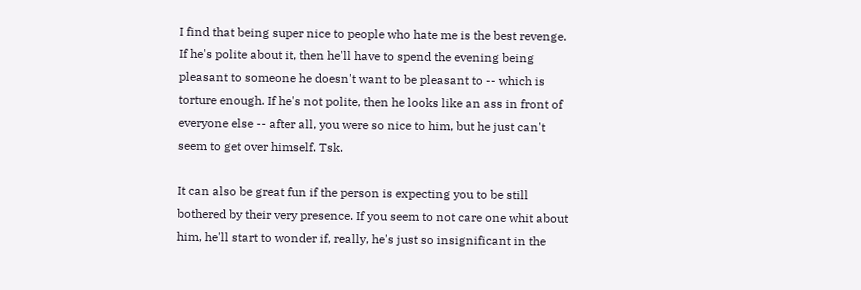I find that being super nice to people who hate me is the best revenge. If he's polite about it, then he'll have to spend the evening being pleasant to someone he doesn't want to be pleasant to -- which is torture enough. If he's not polite, then he looks like an ass in front of everyone else -- after all, you were so nice to him, but he just can't seem to get over himself. Tsk.

It can also be great fun if the person is expecting you to be still bothered by their very presence. If you seem to not care one whit about him, he'll start to wonder if, really, he's just so insignificant in the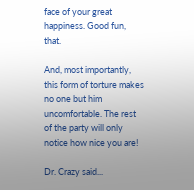face of your great happiness. Good fun, that.

And, most importantly, this form of torture makes no one but him uncomfortable. The rest of the party will only notice how nice you are!

Dr. Crazy said...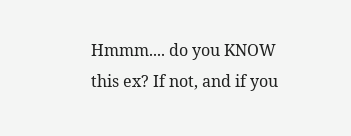Hmmm.... do you KNOW this ex? If not, and if you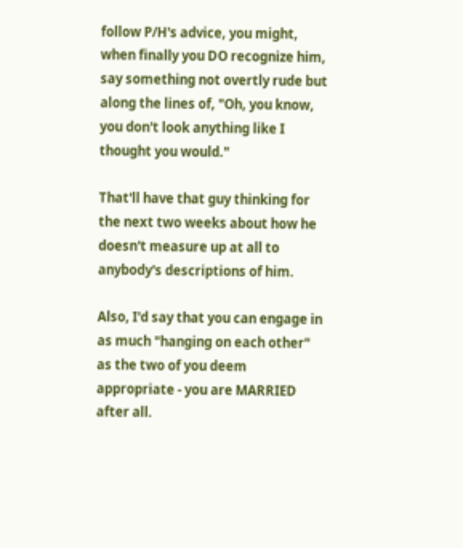follow P/H's advice, you might, when finally you DO recognize him, say something not overtly rude but along the lines of, "Oh, you know, you don't look anything like I thought you would."

That'll have that guy thinking for the next two weeks about how he doesn't measure up at all to anybody's descriptions of him.

Also, I'd say that you can engage in as much "hanging on each other" as the two of you deem appropriate - you are MARRIED after all.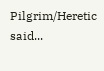Pilgrim/Heretic said...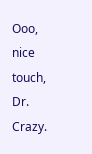Ooo, nice touch, Dr. Crazy.